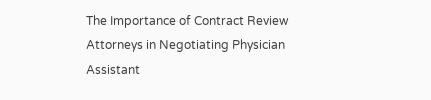The Importance of Contract Review Attorneys in Negotiating Physician Assistant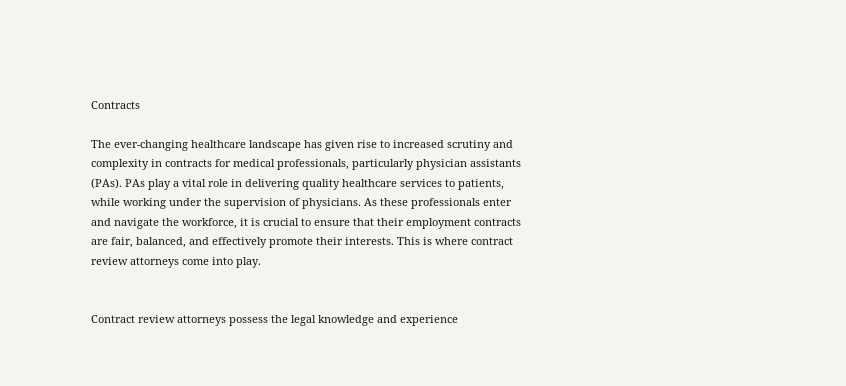Contracts

The ever-changing healthcare landscape has given rise to increased scrutiny and complexity in contracts for medical professionals, particularly physician assistants (PAs). PAs play a vital role in delivering quality healthcare services to patients, while working under the supervision of physicians. As these professionals enter and navigate the workforce, it is crucial to ensure that their employment contracts are fair, balanced, and effectively promote their interests. This is where contract review attorneys come into play.


Contract review attorneys possess the legal knowledge and experience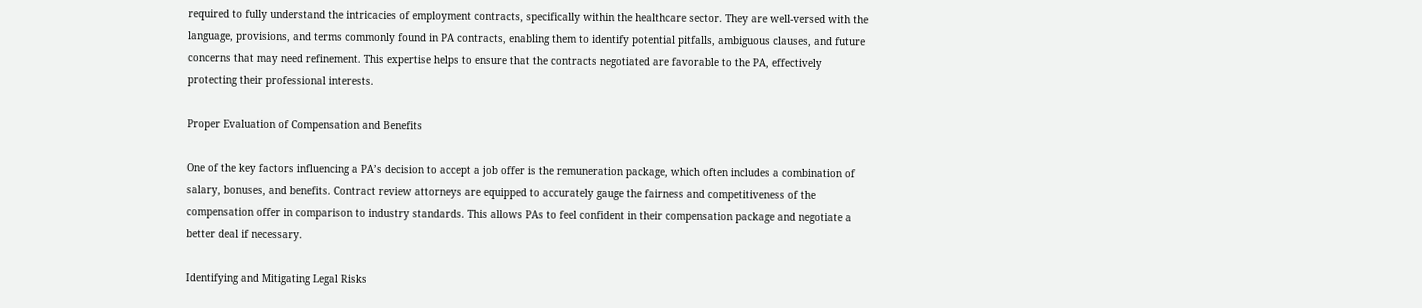required to fully understand the intricacies of employment contracts, specifically within the healthcare sector. They are well-versed with the language, provisions, and terms commonly found in PA contracts, enabling them to identify potential pitfalls, ambiguous clauses, and future concerns that may need refinement. This expertise helps to ensure that the contracts negotiated are favorable to the PA, effectively protecting their professional interests.

Proper Evaluation of Compensation and Benefits

One of the key factors influencing a PA’s decision to accept a job offer is the remuneration package, which often includes a combination of salary, bonuses, and benefits. Contract review attorneys are equipped to accurately gauge the fairness and competitiveness of the compensation offer in comparison to industry standards. This allows PAs to feel confident in their compensation package and negotiate a better deal if necessary.

Identifying and Mitigating Legal Risks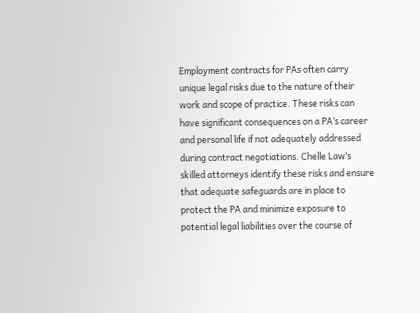Employment contracts for PAs often carry unique legal risks due to the nature of their work and scope of practice. These risks can have significant consequences on a PA’s career and personal life if not adequately addressed during contract negotiations. Chelle Law’s skilled attorneys identify these risks and ensure that adequate safeguards are in place to protect the PA and minimize exposure to potential legal liabilities over the course of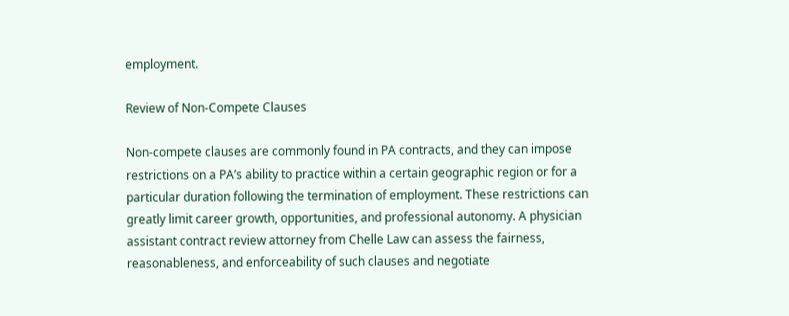employment.

Review of Non-Compete Clauses

Non-compete clauses are commonly found in PA contracts, and they can impose restrictions on a PA’s ability to practice within a certain geographic region or for a particular duration following the termination of employment. These restrictions can greatly limit career growth, opportunities, and professional autonomy. A physician assistant contract review attorney from Chelle Law can assess the fairness, reasonableness, and enforceability of such clauses and negotiate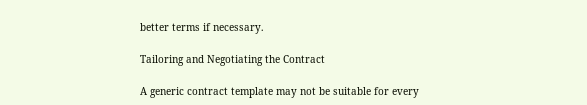better terms if necessary.

Tailoring and Negotiating the Contract

A generic contract template may not be suitable for every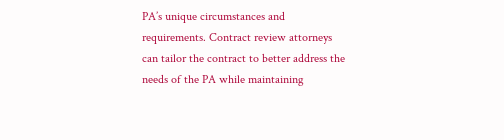PA’s unique circumstances and requirements. Contract review attorneys can tailor the contract to better address the needs of the PA while maintaining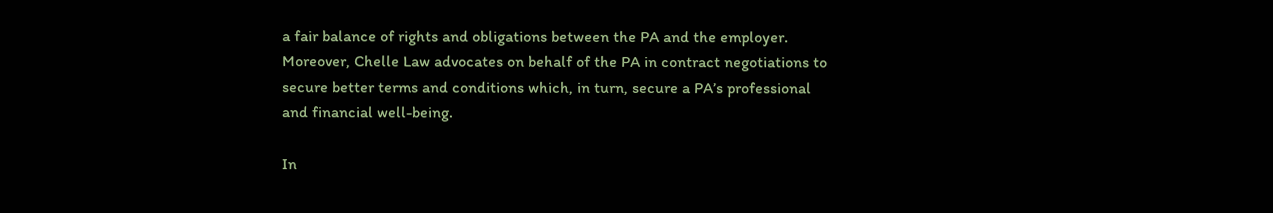a fair balance of rights and obligations between the PA and the employer. Moreover, Chelle Law advocates on behalf of the PA in contract negotiations to secure better terms and conditions which, in turn, secure a PA’s professional and financial well-being.

In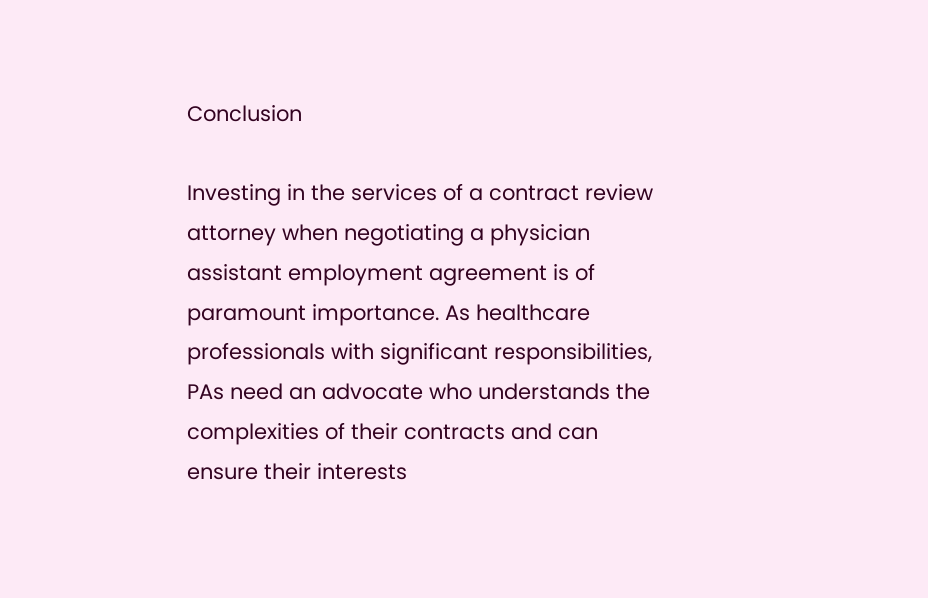Conclusion

Investing in the services of a contract review attorney when negotiating a physician assistant employment agreement is of paramount importance. As healthcare professionals with significant responsibilities, PAs need an advocate who understands the complexities of their contracts and can ensure their interests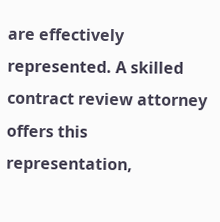are effectively represented. A skilled contract review attorney offers this representation,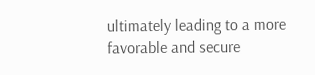ultimately leading to a more favorable and secure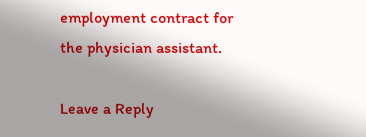employment contract for the physician assistant.

Leave a Reply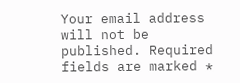Your email address will not be published. Required fields are marked *